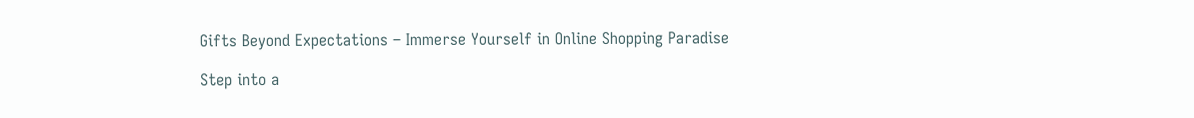Gifts Beyond Expectations – Immerse Yourself in Online Shopping Paradise

Step into a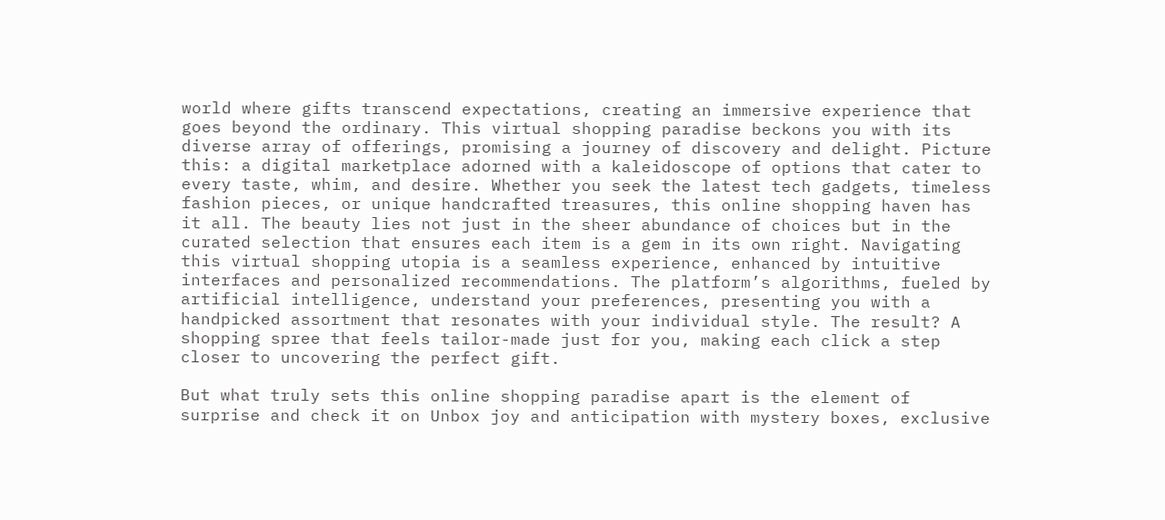world where gifts transcend expectations, creating an immersive experience that goes beyond the ordinary. This virtual shopping paradise beckons you with its diverse array of offerings, promising a journey of discovery and delight. Picture this: a digital marketplace adorned with a kaleidoscope of options that cater to every taste, whim, and desire. Whether you seek the latest tech gadgets, timeless fashion pieces, or unique handcrafted treasures, this online shopping haven has it all. The beauty lies not just in the sheer abundance of choices but in the curated selection that ensures each item is a gem in its own right. Navigating this virtual shopping utopia is a seamless experience, enhanced by intuitive interfaces and personalized recommendations. The platform’s algorithms, fueled by artificial intelligence, understand your preferences, presenting you with a handpicked assortment that resonates with your individual style. The result? A shopping spree that feels tailor-made just for you, making each click a step closer to uncovering the perfect gift.

But what truly sets this online shopping paradise apart is the element of surprise and check it on Unbox joy and anticipation with mystery boxes, exclusive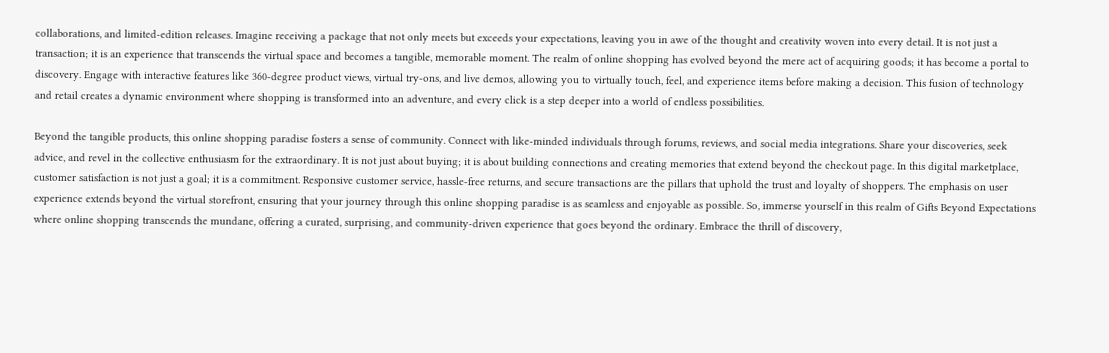collaborations, and limited-edition releases. Imagine receiving a package that not only meets but exceeds your expectations, leaving you in awe of the thought and creativity woven into every detail. It is not just a transaction; it is an experience that transcends the virtual space and becomes a tangible, memorable moment. The realm of online shopping has evolved beyond the mere act of acquiring goods; it has become a portal to discovery. Engage with interactive features like 360-degree product views, virtual try-ons, and live demos, allowing you to virtually touch, feel, and experience items before making a decision. This fusion of technology and retail creates a dynamic environment where shopping is transformed into an adventure, and every click is a step deeper into a world of endless possibilities.

Beyond the tangible products, this online shopping paradise fosters a sense of community. Connect with like-minded individuals through forums, reviews, and social media integrations. Share your discoveries, seek advice, and revel in the collective enthusiasm for the extraordinary. It is not just about buying; it is about building connections and creating memories that extend beyond the checkout page. In this digital marketplace, customer satisfaction is not just a goal; it is a commitment. Responsive customer service, hassle-free returns, and secure transactions are the pillars that uphold the trust and loyalty of shoppers. The emphasis on user experience extends beyond the virtual storefront, ensuring that your journey through this online shopping paradise is as seamless and enjoyable as possible. So, immerse yourself in this realm of Gifts Beyond Expectations where online shopping transcends the mundane, offering a curated, surprising, and community-driven experience that goes beyond the ordinary. Embrace the thrill of discovery,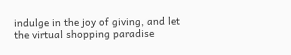indulge in the joy of giving, and let the virtual shopping paradise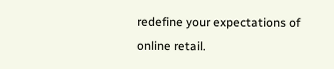redefine your expectations of online retail.